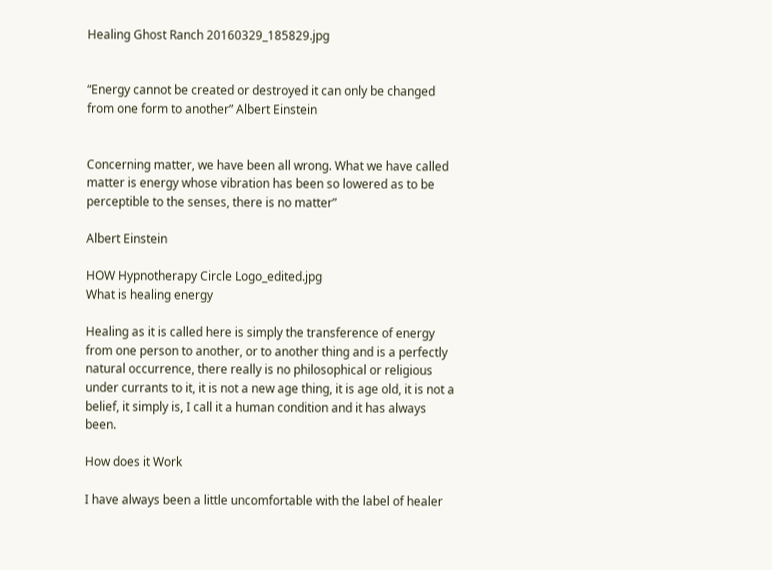Healing Ghost Ranch 20160329_185829.jpg


“Energy cannot be created or destroyed it can only be changed from one form to another” Albert Einstein


Concerning matter, we have been all wrong. What we have called matter is energy whose vibration has been so lowered as to be perceptible to the senses, there is no matter”

Albert Einstein

HOW Hypnotherapy Circle Logo_edited.jpg
What is healing energy

Healing as it is called here is simply the transference of energy from one person to another, or to another thing and is a perfectly natural occurrence, there really is no philosophical or religious under currants to it, it is not a new age thing, it is age old, it is not a belief, it simply is, I call it a human condition and it has always been.

How does it Work

I have always been a little uncomfortable with the label of healer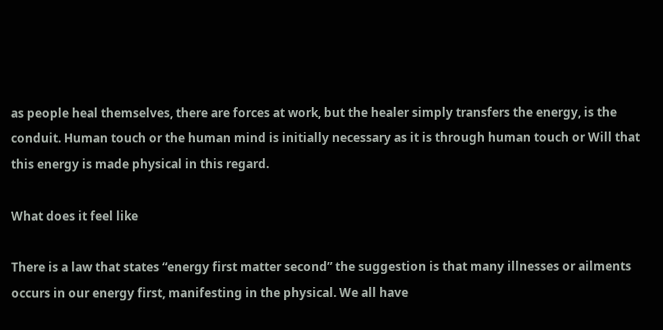as people heal themselves, there are forces at work, but the healer simply transfers the energy, is the conduit. Human touch or the human mind is initially necessary as it is through human touch or Will that this energy is made physical in this regard.

What does it feel like

There is a law that states “energy first matter second” the suggestion is that many illnesses or ailments occurs in our energy first, manifesting in the physical. We all have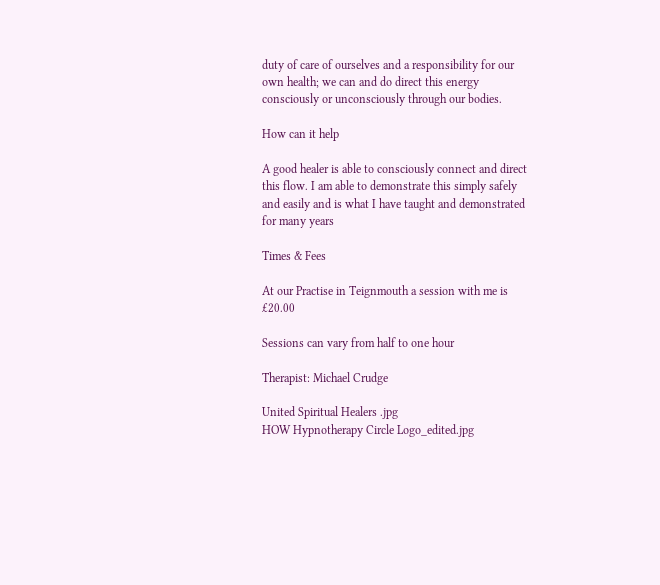duty of care of ourselves and a responsibility for our own health; we can and do direct this energy consciously or unconsciously through our bodies.

How can it help

A good healer is able to consciously connect and direct this flow. I am able to demonstrate this simply safely and easily and is what I have taught and demonstrated for many years

Times & Fees

At our Practise in Teignmouth a session with me is £20.00

Sessions can vary from half to one hour

Therapist: Michael Crudge

United Spiritual Healers .jpg
HOW Hypnotherapy Circle Logo_edited.jpg